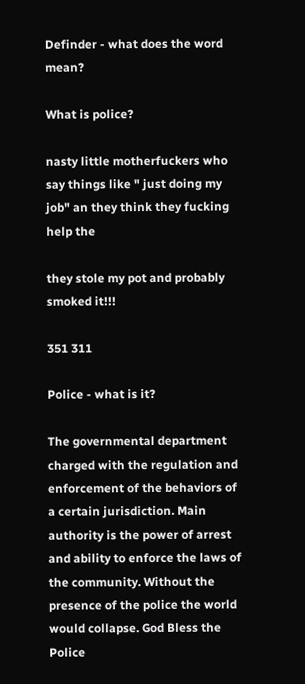Definder - what does the word mean?

What is police?

nasty little motherfuckers who say things like " just doing my job" an they think they fucking help the

they stole my pot and probably smoked it!!!

351 311

Police - what is it?

The governmental department charged with the regulation and enforcement of the behaviors of a certain jurisdiction. Main authority is the power of arrest and ability to enforce the laws of the community. Without the presence of the police the world would collapse. God Bless the Police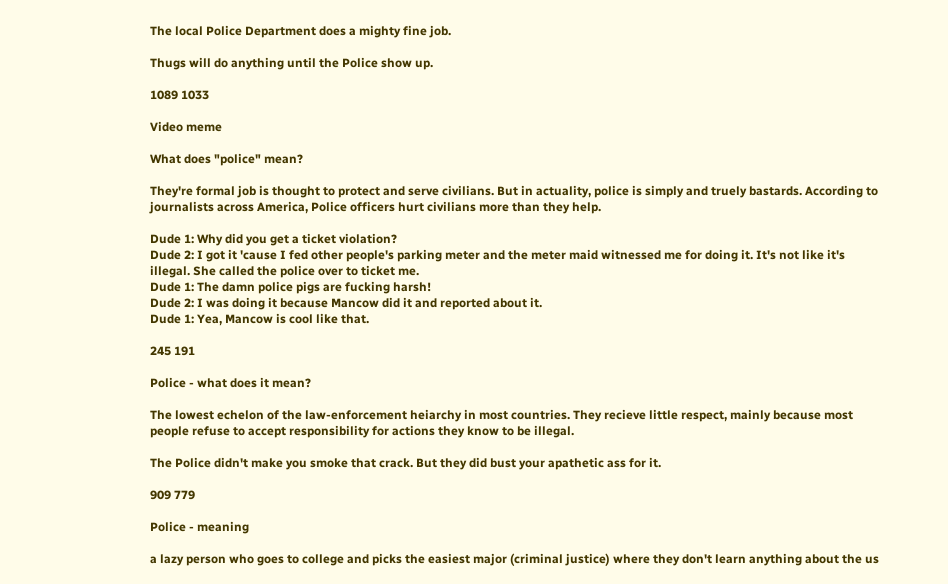The local Police Department does a mighty fine job.

Thugs will do anything until the Police show up.

1089 1033

Video meme

What does "police" mean?

They're formal job is thought to protect and serve civilians. But in actuality, police is simply and truely bastards. According to journalists across America, Police officers hurt civilians more than they help.

Dude 1: Why did you get a ticket violation?
Dude 2: I got it 'cause I fed other people's parking meter and the meter maid witnessed me for doing it. It's not like it's illegal. She called the police over to ticket me.
Dude 1: The damn police pigs are fucking harsh!
Dude 2: I was doing it because Mancow did it and reported about it.
Dude 1: Yea, Mancow is cool like that.

245 191

Police - what does it mean?

The lowest echelon of the law-enforcement heiarchy in most countries. They recieve little respect, mainly because most people refuse to accept responsibility for actions they know to be illegal.

The Police didn't make you smoke that crack. But they did bust your apathetic ass for it.

909 779

Police - meaning

a lazy person who goes to college and picks the easiest major (criminal justice) where they don't learn anything about the us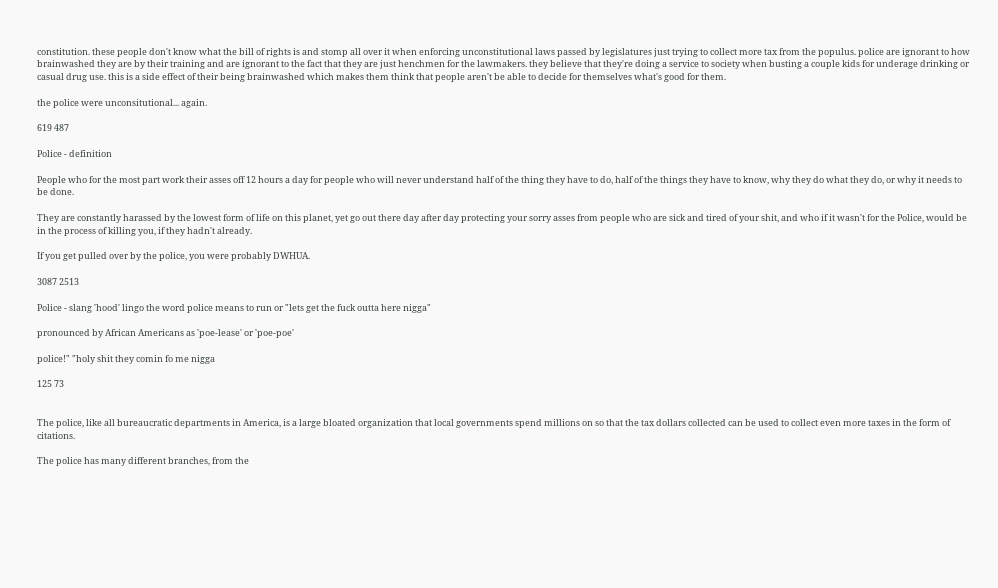constitution. these people don't know what the bill of rights is and stomp all over it when enforcing unconstitutional laws passed by legislatures just trying to collect more tax from the populus. police are ignorant to how brainwashed they are by their training and are ignorant to the fact that they are just henchmen for the lawmakers. they believe that they're doing a service to society when busting a couple kids for underage drinking or casual drug use. this is a side effect of their being brainwashed which makes them think that people aren't be able to decide for themselves what's good for them.

the police were unconsitutional... again.

619 487

Police - definition

People who for the most part work their asses off 12 hours a day for people who will never understand half of the thing they have to do, half of the things they have to know, why they do what they do, or why it needs to be done.

They are constantly harassed by the lowest form of life on this planet, yet go out there day after day protecting your sorry asses from people who are sick and tired of your shit, and who if it wasn't for the Police, would be in the process of killing you, if they hadn't already.

If you get pulled over by the police, you were probably DWHUA.

3087 2513

Police - slang 'hood' lingo the word police means to run or "lets get the fuck outta here nigga"

pronounced by African Americans as 'poe-lease' or 'poe-poe'

police!" "holy shit they comin fo me nigga

125 73


The police, like all bureaucratic departments in America, is a large bloated organization that local governments spend millions on so that the tax dollars collected can be used to collect even more taxes in the form of citations.

The police has many different branches, from the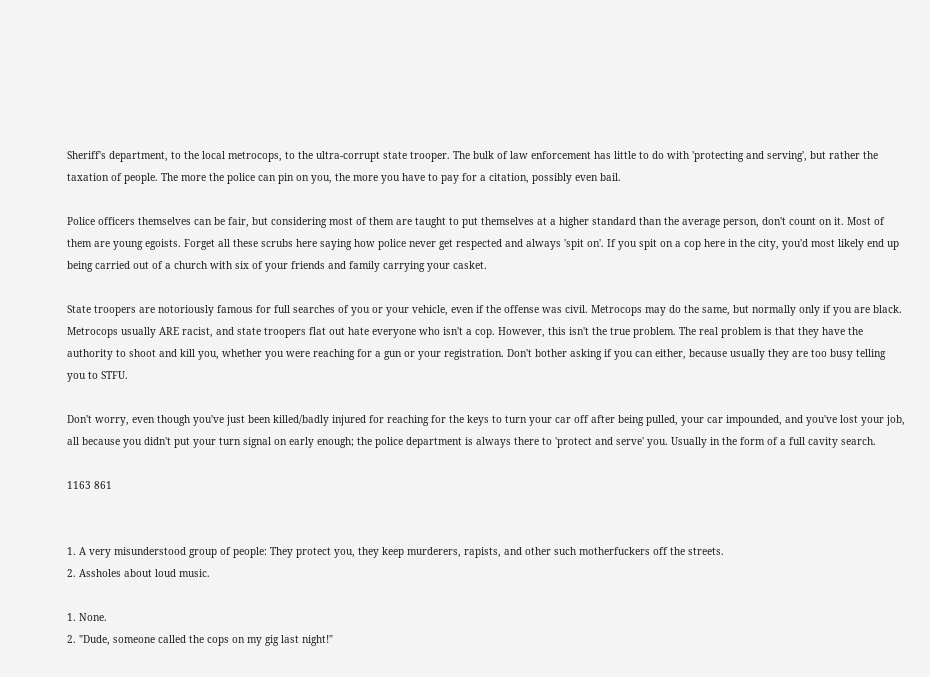Sheriff's department, to the local metrocops, to the ultra-corrupt state trooper. The bulk of law enforcement has little to do with 'protecting and serving', but rather the taxation of people. The more the police can pin on you, the more you have to pay for a citation, possibly even bail.

Police officers themselves can be fair, but considering most of them are taught to put themselves at a higher standard than the average person, don't count on it. Most of them are young egoists. Forget all these scrubs here saying how police never get respected and always 'spit on'. If you spit on a cop here in the city, you'd most likely end up being carried out of a church with six of your friends and family carrying your casket.

State troopers are notoriously famous for full searches of you or your vehicle, even if the offense was civil. Metrocops may do the same, but normally only if you are black. Metrocops usually ARE racist, and state troopers flat out hate everyone who isn't a cop. However, this isn't the true problem. The real problem is that they have the authority to shoot and kill you, whether you were reaching for a gun or your registration. Don't bother asking if you can either, because usually they are too busy telling you to STFU.

Don't worry, even though you've just been killed/badly injured for reaching for the keys to turn your car off after being pulled, your car impounded, and you've lost your job, all because you didn't put your turn signal on early enough; the police department is always there to 'protect and serve' you. Usually in the form of a full cavity search.

1163 861


1. A very misunderstood group of people: They protect you, they keep murderers, rapists, and other such motherfuckers off the streets.
2. Assholes about loud music.

1. None.
2. "Dude, someone called the cops on my gig last night!"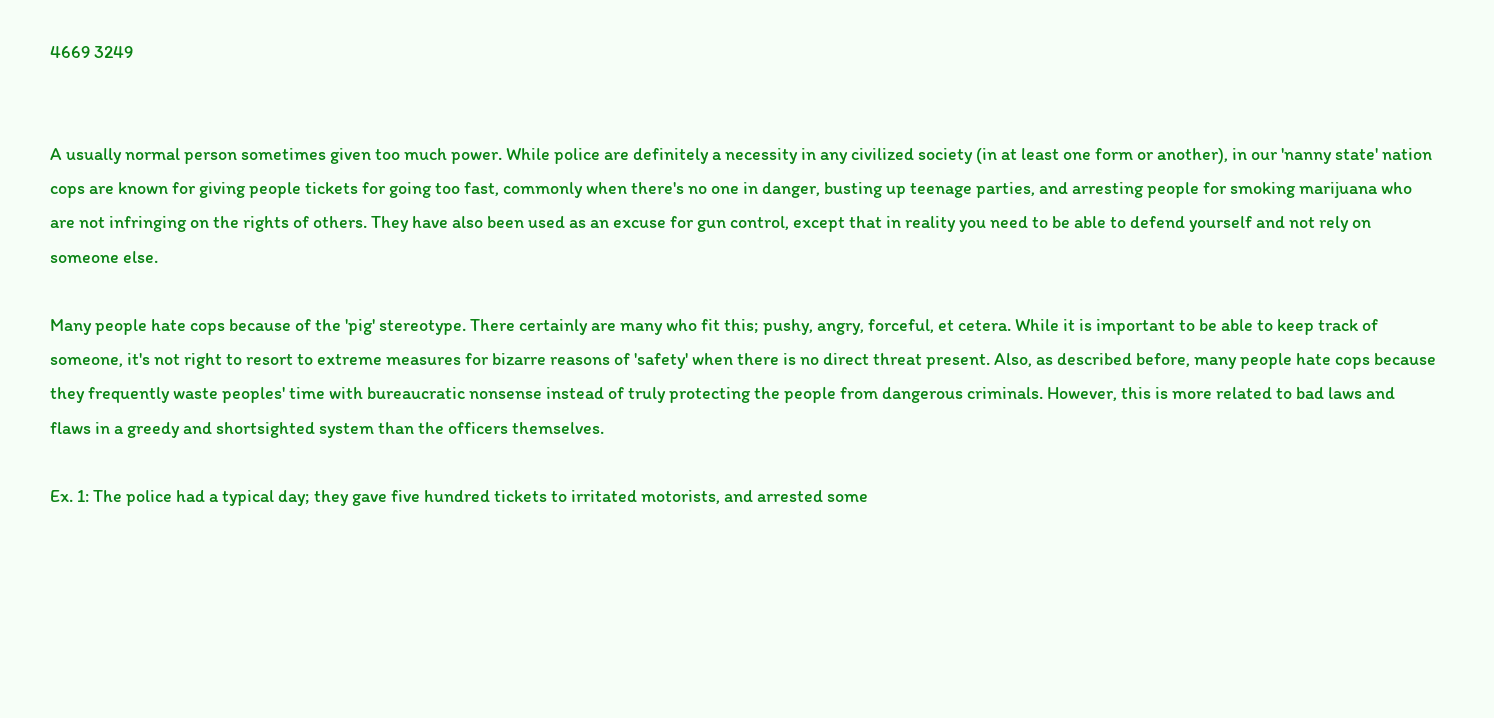4669 3249


A usually normal person sometimes given too much power. While police are definitely a necessity in any civilized society (in at least one form or another), in our 'nanny state' nation cops are known for giving people tickets for going too fast, commonly when there's no one in danger, busting up teenage parties, and arresting people for smoking marijuana who are not infringing on the rights of others. They have also been used as an excuse for gun control, except that in reality you need to be able to defend yourself and not rely on someone else.

Many people hate cops because of the 'pig' stereotype. There certainly are many who fit this; pushy, angry, forceful, et cetera. While it is important to be able to keep track of someone, it's not right to resort to extreme measures for bizarre reasons of 'safety' when there is no direct threat present. Also, as described before, many people hate cops because they frequently waste peoples' time with bureaucratic nonsense instead of truly protecting the people from dangerous criminals. However, this is more related to bad laws and flaws in a greedy and shortsighted system than the officers themselves.

Ex. 1: The police had a typical day; they gave five hundred tickets to irritated motorists, and arrested some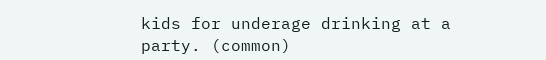kids for underage drinking at a party. (common)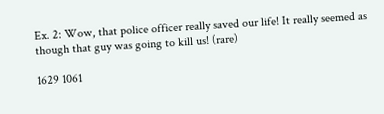Ex. 2: Wow, that police officer really saved our life! It really seemed as though that guy was going to kill us! (rare)

1629 1061